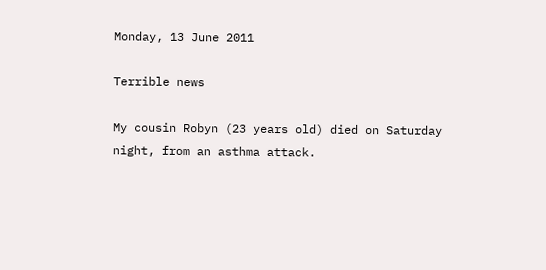Monday, 13 June 2011

Terrible news

My cousin Robyn (23 years old) died on Saturday night, from an asthma attack.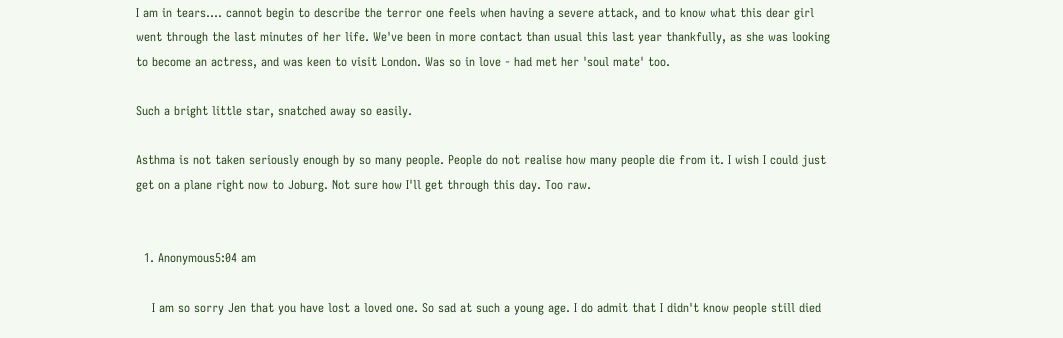I am in tears.... cannot begin to describe the terror one feels when having a severe attack, and to know what this dear girl went through the last minutes of her life. We've been in more contact than usual this last year thankfully, as she was looking to become an actress, and was keen to visit London. Was so in love - had met her 'soul mate' too.

Such a bright little star, snatched away so easily.

Asthma is not taken seriously enough by so many people. People do not realise how many people die from it. I wish I could just get on a plane right now to Joburg. Not sure how I'll get through this day. Too raw.


  1. Anonymous5:04 am

    I am so sorry Jen that you have lost a loved one. So sad at such a young age. I do admit that I didn't know people still died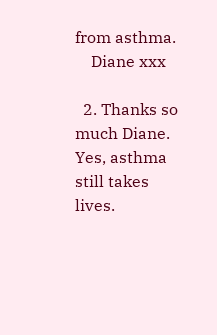from asthma.
    Diane xxx

  2. Thanks so much Diane. Yes, asthma still takes lives.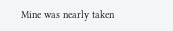Mine was nearly taken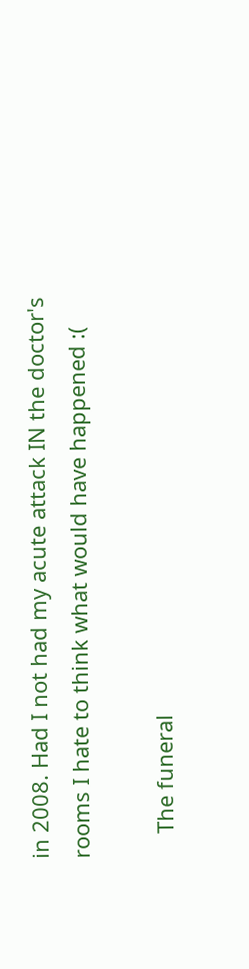in 2008. Had I not had my acute attack IN the doctor's rooms I hate to think what would have happened :(

    The funeral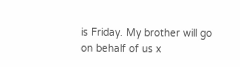is Friday. My brother will go on behalf of us x